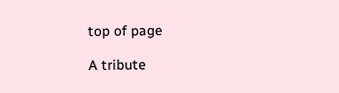top of page

A tribute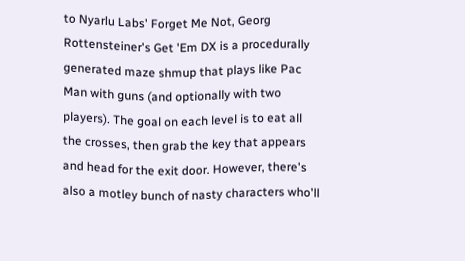to Nyarlu Labs' Forget Me Not, Georg Rottensteiner's Get 'Em DX is a procedurally generated maze shmup that plays like Pac Man with guns (and optionally with two players). The goal on each level is to eat all the crosses, then grab the key that appears and head for the exit door. However, there's also a motley bunch of nasty characters who'll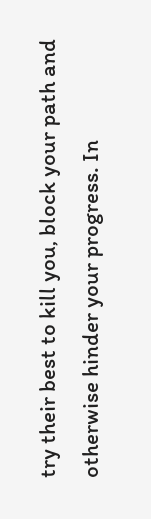try their best to kill you, block your path and otherwise hinder your progress. In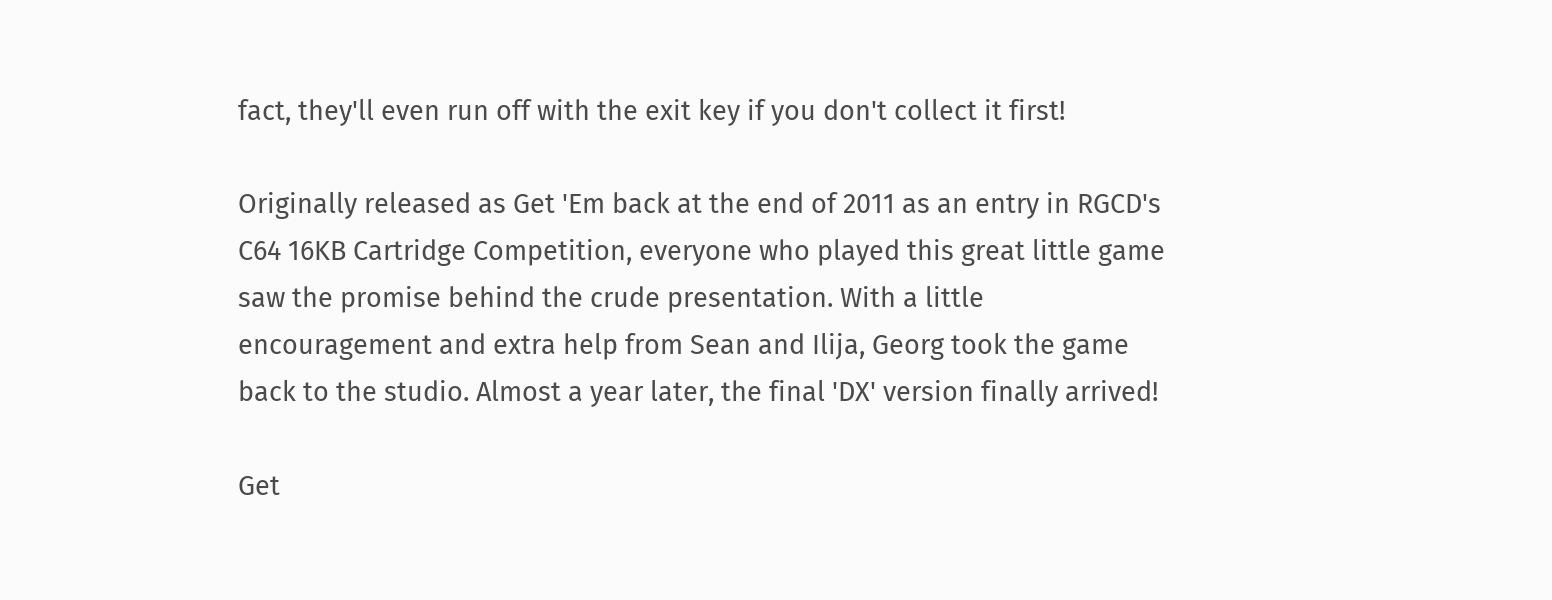fact, they'll even run off with the exit key if you don't collect it first!

Originally released as Get 'Em back at the end of 2011 as an entry in RGCD's C64 16KB Cartridge Competition, everyone who played this great little game saw the promise behind the crude presentation. With a little encouragement and extra help from Sean and Ilija, Georg took the game back to the studio. Almost a year later, the final 'DX' version finally arrived!

Get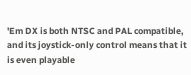'Em DX is both NTSC and PAL compatible, and its joystick-only control means that it is even playable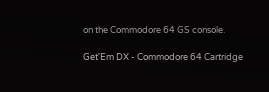on the Commodore 64 GS console.

Get'Em DX - Commodore 64 Cartridge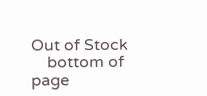Out of Stock
    bottom of page